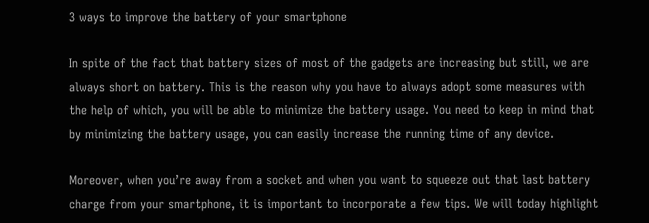3 ways to improve the battery of your smartphone

In spite of the fact that battery sizes of most of the gadgets are increasing but still, we are always short on battery. This is the reason why you have to always adopt some measures with the help of which, you will be able to minimize the battery usage. You need to keep in mind that by minimizing the battery usage, you can easily increase the running time of any device.

Moreover, when you’re away from a socket and when you want to squeeze out that last battery charge from your smartphone, it is important to incorporate a few tips. We will today highlight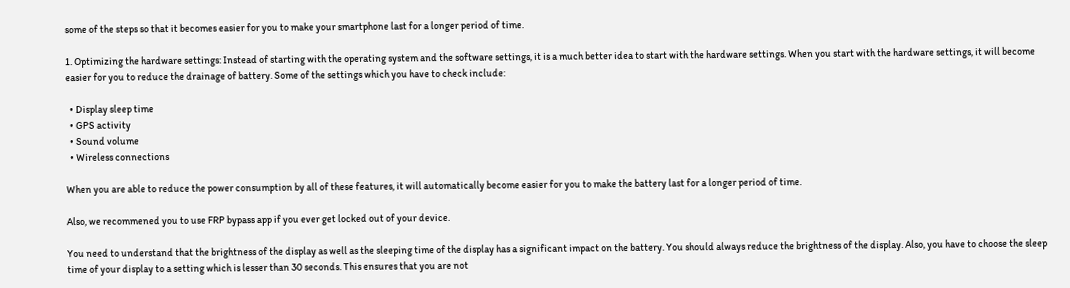some of the steps so that it becomes easier for you to make your smartphone last for a longer period of time.

1. Optimizing the hardware settings: Instead of starting with the operating system and the software settings, it is a much better idea to start with the hardware settings. When you start with the hardware settings, it will become easier for you to reduce the drainage of battery. Some of the settings which you have to check include:

  • Display sleep time
  • GPS activity
  • Sound volume
  • Wireless connections

When you are able to reduce the power consumption by all of these features, it will automatically become easier for you to make the battery last for a longer period of time.

Also, we recommened you to use FRP bypass app if you ever get locked out of your device.

You need to understand that the brightness of the display as well as the sleeping time of the display has a significant impact on the battery. You should always reduce the brightness of the display. Also, you have to choose the sleep time of your display to a setting which is lesser than 30 seconds. This ensures that you are not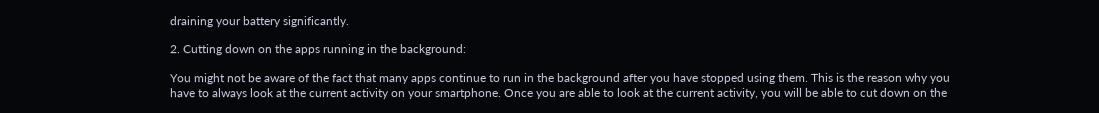draining your battery significantly.

2. Cutting down on the apps running in the background:

You might not be aware of the fact that many apps continue to run in the background after you have stopped using them. This is the reason why you have to always look at the current activity on your smartphone. Once you are able to look at the current activity, you will be able to cut down on the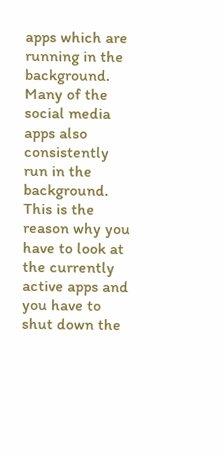apps which are running in the background. Many of the social media apps also consistently run in the background. This is the reason why you have to look at the currently active apps and you have to shut down the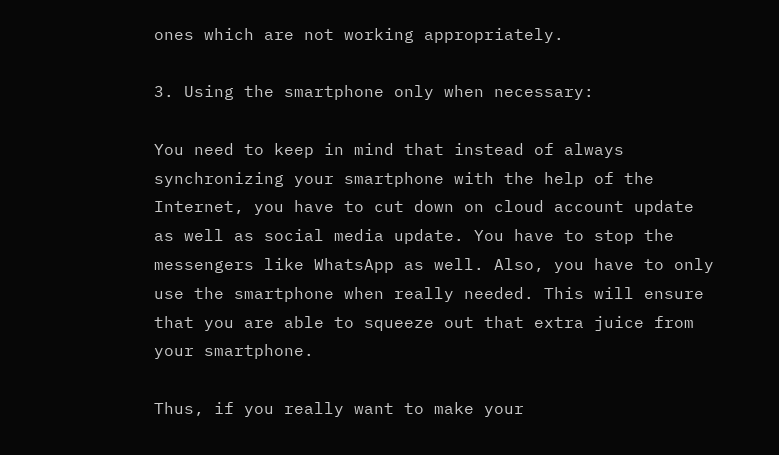ones which are not working appropriately.

3. Using the smartphone only when necessary:

You need to keep in mind that instead of always synchronizing your smartphone with the help of the Internet, you have to cut down on cloud account update as well as social media update. You have to stop the messengers like WhatsApp as well. Also, you have to only use the smartphone when really needed. This will ensure that you are able to squeeze out that extra juice from your smartphone.

Thus, if you really want to make your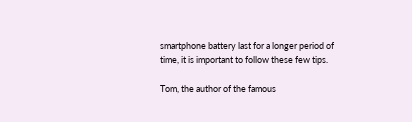smartphone battery last for a longer period of time, it is important to follow these few tips.

Tom, the author of the famous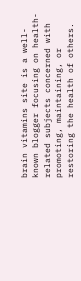brain vitamins site is a well-known blogger focusing on health-related subjects concerned with promoting, maintaining, or restoring the health of others.